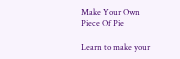Make Your Own Piece Of Pie

Learn to make your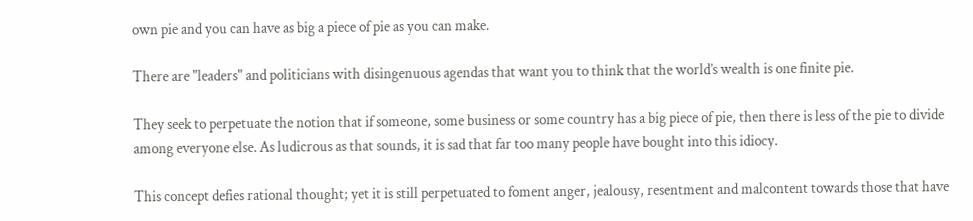own pie and you can have as big a piece of pie as you can make.

There are "leaders" and politicians with disingenuous agendas that want you to think that the world’s wealth is one finite pie.

They seek to perpetuate the notion that if someone, some business or some country has a big piece of pie, then there is less of the pie to divide among everyone else. As ludicrous as that sounds, it is sad that far too many people have bought into this idiocy.

This concept defies rational thought; yet it is still perpetuated to foment anger, jealousy, resentment and malcontent towards those that have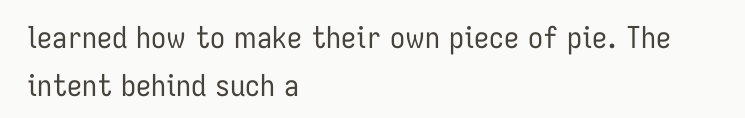learned how to make their own piece of pie. The intent behind such a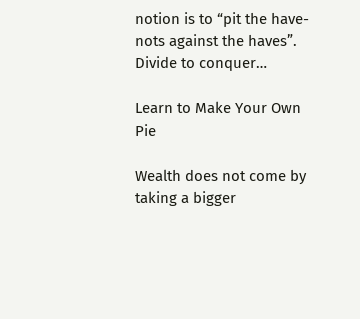notion is to “pit the have-nots against the haves”. Divide to conquer…

Learn to Make Your Own Pie

Wealth does not come by taking a bigger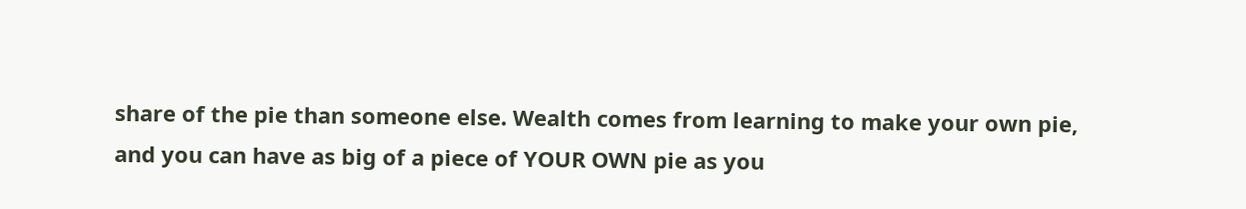share of the pie than someone else. Wealth comes from learning to make your own pie, and you can have as big of a piece of YOUR OWN pie as you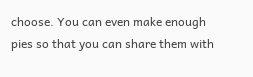choose. You can even make enough pies so that you can share them with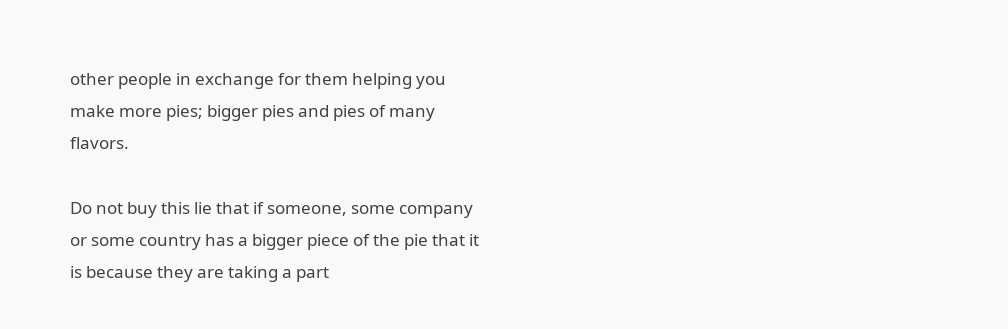other people in exchange for them helping you make more pies; bigger pies and pies of many flavors.

Do not buy this lie that if someone, some company or some country has a bigger piece of the pie that it is because they are taking a part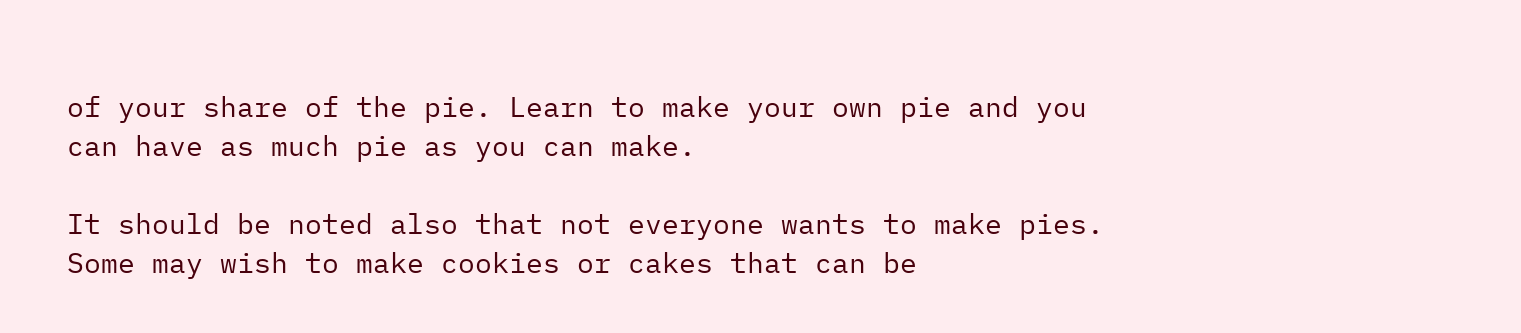of your share of the pie. Learn to make your own pie and you can have as much pie as you can make.

It should be noted also that not everyone wants to make pies. Some may wish to make cookies or cakes that can be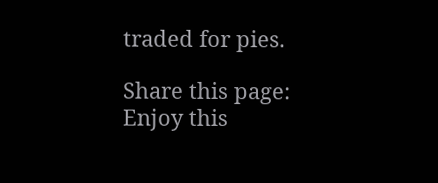traded for pies.

Share this page:
Enjoy this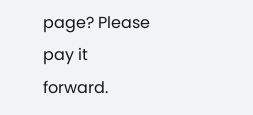page? Please pay it forward.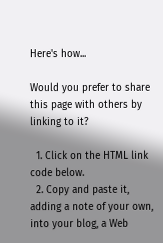Here's how...

Would you prefer to share this page with others by linking to it?

  1. Click on the HTML link code below.
  2. Copy and paste it, adding a note of your own, into your blog, a Web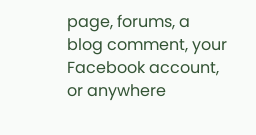page, forums, a blog comment, your Facebook account, or anywhere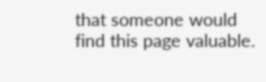that someone would find this page valuable.